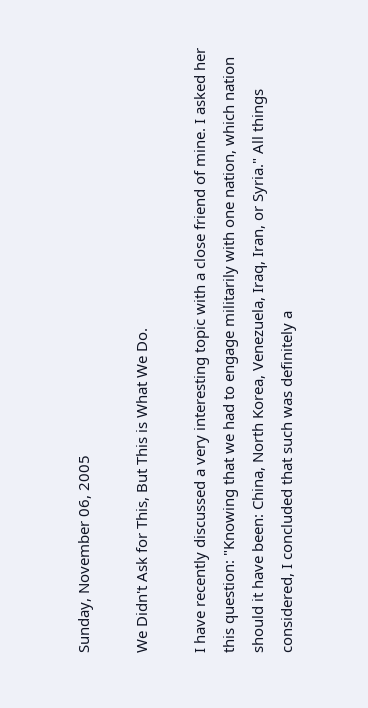Sunday, November 06, 2005

We Didn't Ask for This, But This is What We Do.

I have recently discussed a very interesting topic with a close friend of mine. I asked her this question: "Knowing that we had to engage militarily with one nation, which nation should it have been: China, North Korea, Venezuela, Iraq, Iran, or Syria." All things considered, I concluded that such was definitely a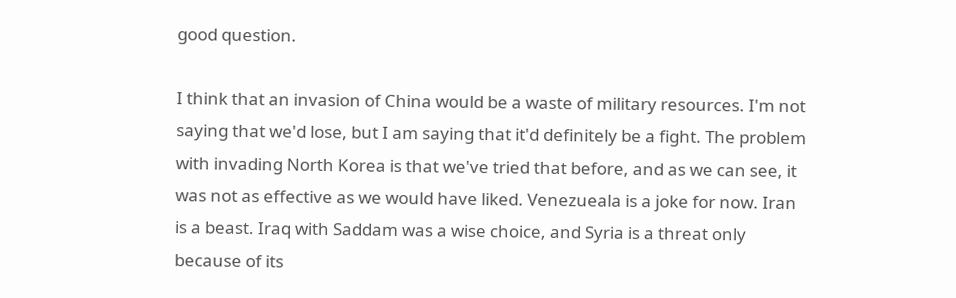good question.

I think that an invasion of China would be a waste of military resources. I'm not saying that we'd lose, but I am saying that it'd definitely be a fight. The problem with invading North Korea is that we've tried that before, and as we can see, it was not as effective as we would have liked. Venezueala is a joke for now. Iran is a beast. Iraq with Saddam was a wise choice, and Syria is a threat only because of its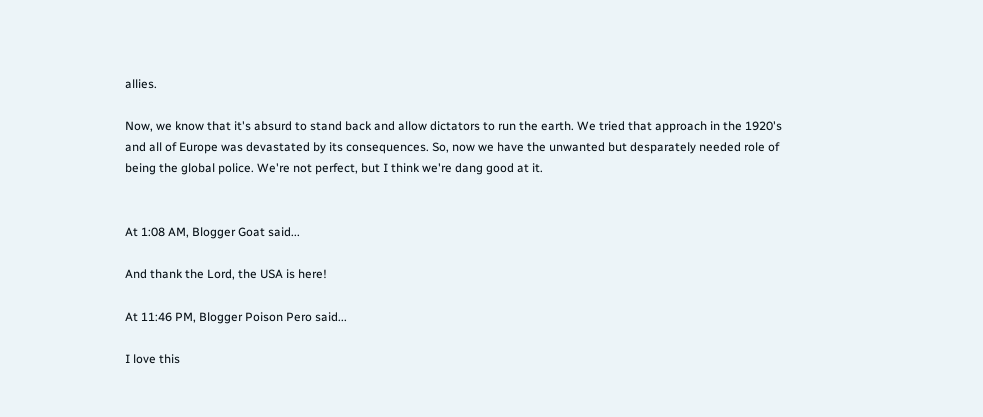allies.

Now, we know that it's absurd to stand back and allow dictators to run the earth. We tried that approach in the 1920's and all of Europe was devastated by its consequences. So, now we have the unwanted but desparately needed role of being the global police. We're not perfect, but I think we're dang good at it.


At 1:08 AM, Blogger Goat said...

And thank the Lord, the USA is here!

At 11:46 PM, Blogger Poison Pero said...

I love this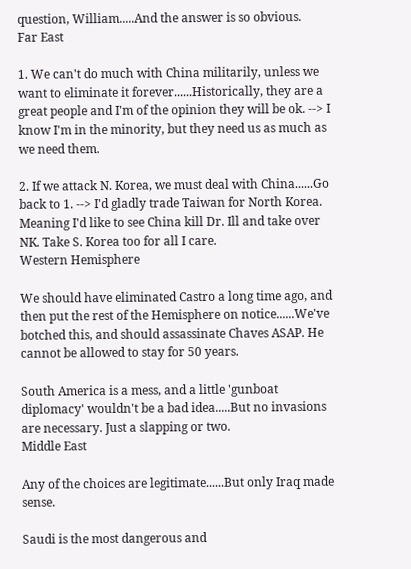question, William.....And the answer is so obvious.
Far East

1. We can't do much with China militarily, unless we want to eliminate it forever......Historically, they are a great people and I'm of the opinion they will be ok. --> I know I'm in the minority, but they need us as much as we need them.

2. If we attack N. Korea, we must deal with China......Go back to 1. --> I'd gladly trade Taiwan for North Korea. Meaning I'd like to see China kill Dr. Ill and take over NK. Take S. Korea too for all I care.
Western Hemisphere

We should have eliminated Castro a long time ago, and then put the rest of the Hemisphere on notice......We've botched this, and should assassinate Chaves ASAP. He cannot be allowed to stay for 50 years.

South America is a mess, and a little 'gunboat diplomacy' wouldn't be a bad idea.....But no invasions are necessary. Just a slapping or two.
Middle East

Any of the choices are legitimate......But only Iraq made sense.

Saudi is the most dangerous and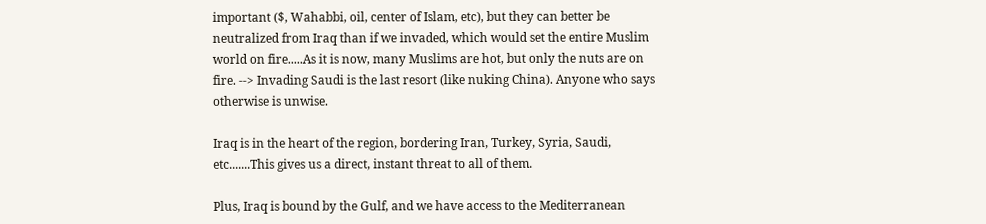important ($, Wahabbi, oil, center of Islam, etc), but they can better be neutralized from Iraq than if we invaded, which would set the entire Muslim world on fire.....As it is now, many Muslims are hot, but only the nuts are on fire. --> Invading Saudi is the last resort (like nuking China). Anyone who says otherwise is unwise.

Iraq is in the heart of the region, bordering Iran, Turkey, Syria, Saudi, etc.......This gives us a direct, instant threat to all of them.

Plus, Iraq is bound by the Gulf, and we have access to the Mediterranean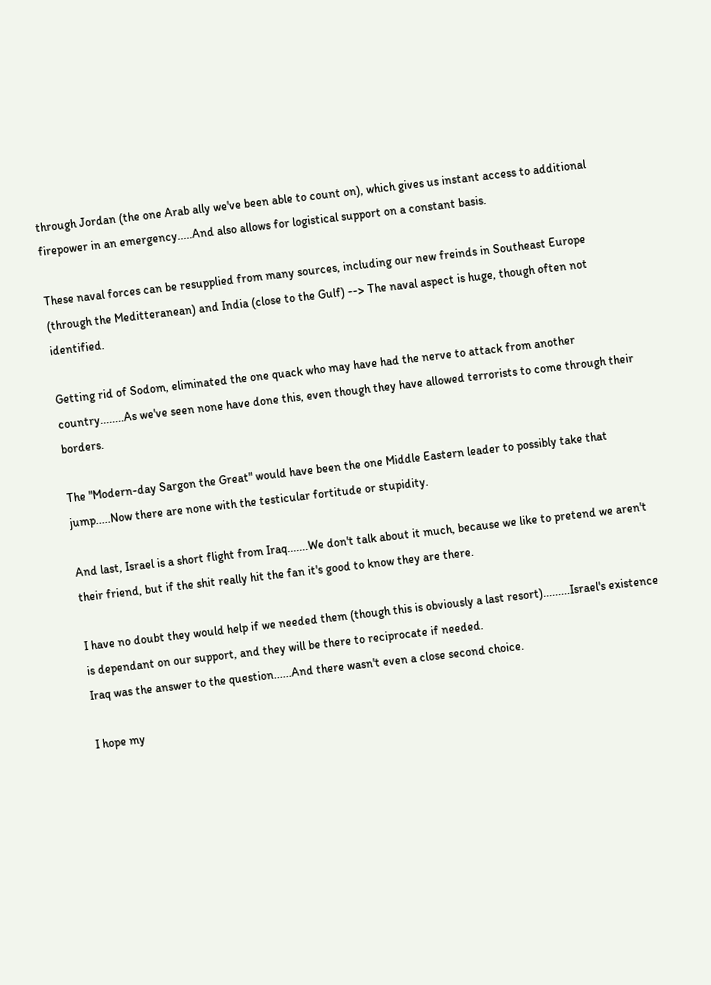through Jordan (the one Arab ally we've been able to count on), which gives us instant access to additional firepower in an emergency.....And also allows for logistical support on a constant basis.

These naval forces can be resupplied from many sources, including our new freinds in Southeast Europe (through the Meditteranean) and India (close to the Gulf) --> The naval aspect is huge, though often not identified.

Getting rid of Sodom, eliminated the one quack who may have had the nerve to attack from another country........As we've seen none have done this, even though they have allowed terrorists to come through their borders.

The "Modern-day Sargon the Great" would have been the one Middle Eastern leader to possibly take that jump.....Now there are none with the testicular fortitude or stupidity.

And last, Israel is a short flight from Iraq.......We don't talk about it much, because we like to pretend we aren't their friend, but if the shit really hit the fan it's good to know they are there.

I have no doubt they would help if we needed them (though this is obviously a last resort).........Israel's existence is dependant on our support, and they will be there to reciprocate if needed.
Iraq was the answer to the question......And there wasn't even a close second choice.

I hope my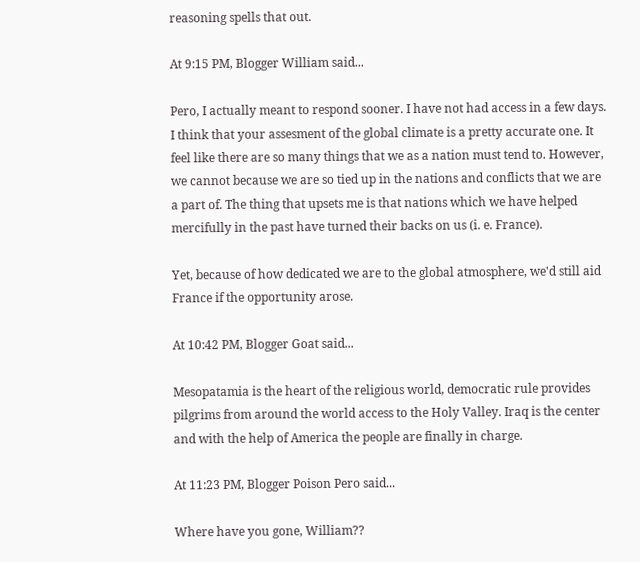reasoning spells that out.

At 9:15 PM, Blogger William said...

Pero, I actually meant to respond sooner. I have not had access in a few days. I think that your assesment of the global climate is a pretty accurate one. It feel like there are so many things that we as a nation must tend to. However, we cannot because we are so tied up in the nations and conflicts that we are a part of. The thing that upsets me is that nations which we have helped mercifully in the past have turned their backs on us (i. e. France).

Yet, because of how dedicated we are to the global atmosphere, we'd still aid France if the opportunity arose.

At 10:42 PM, Blogger Goat said...

Mesopatamia is the heart of the religious world, democratic rule provides pilgrims from around the world access to the Holy Valley. Iraq is the center and with the help of America the people are finally in charge.

At 11:23 PM, Blogger Poison Pero said...

Where have you gone, William??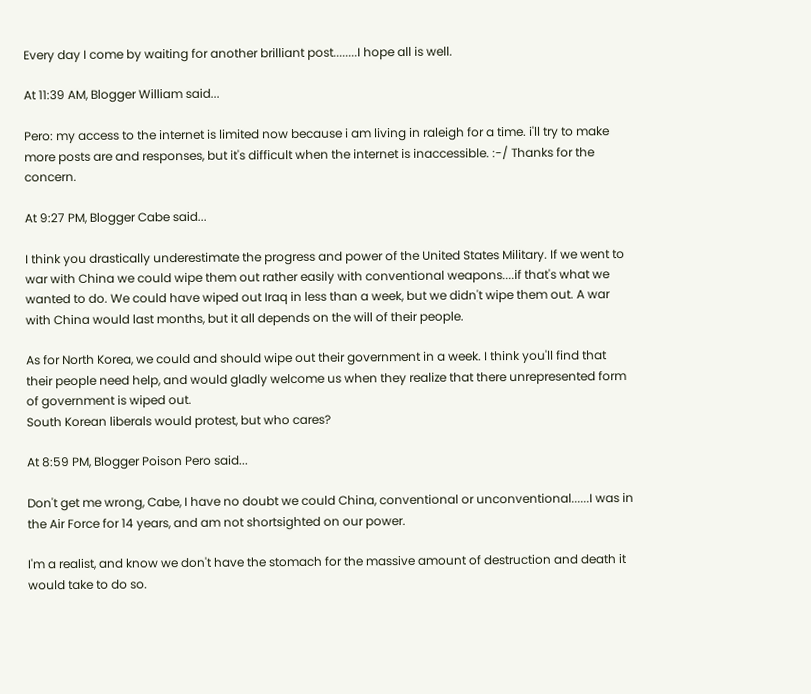Every day I come by waiting for another brilliant post........I hope all is well.

At 11:39 AM, Blogger William said...

Pero: my access to the internet is limited now because i am living in raleigh for a time. i'll try to make more posts are and responses, but it's difficult when the internet is inaccessible. :-/ Thanks for the concern.

At 9:27 PM, Blogger Cabe said...

I think you drastically underestimate the progress and power of the United States Military. If we went to war with China we could wipe them out rather easily with conventional weapons....if that's what we wanted to do. We could have wiped out Iraq in less than a week, but we didn't wipe them out. A war with China would last months, but it all depends on the will of their people.

As for North Korea, we could and should wipe out their government in a week. I think you'll find that their people need help, and would gladly welcome us when they realize that there unrepresented form of government is wiped out.
South Korean liberals would protest, but who cares?

At 8:59 PM, Blogger Poison Pero said...

Don't get me wrong, Cabe, I have no doubt we could China, conventional or unconventional......I was in the Air Force for 14 years, and am not shortsighted on our power.

I'm a realist, and know we don't have the stomach for the massive amount of destruction and death it would take to do so.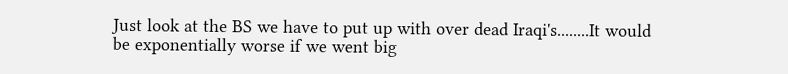Just look at the BS we have to put up with over dead Iraqi's........It would be exponentially worse if we went big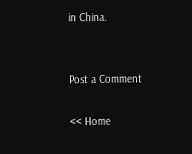in China.


Post a Comment

<< Home